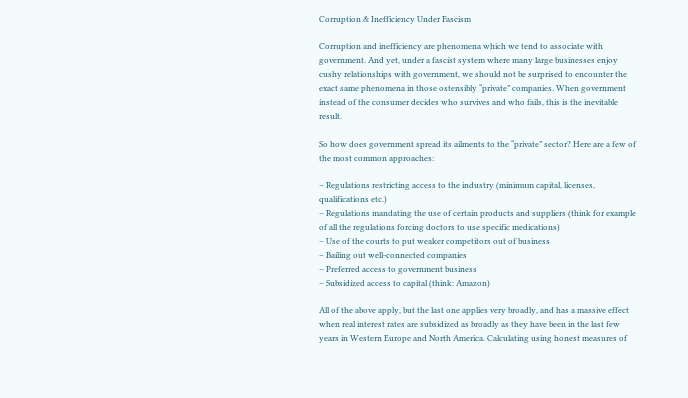Corruption & Inefficiency Under Fascism

Corruption and inefficiency are phenomena which we tend to associate with government. And yet, under a fascist system where many large businesses enjoy cushy relationships with government, we should not be surprised to encounter the exact same phenomena in those ostensibly “private” companies. When government instead of the consumer decides who survives and who fails, this is the inevitable result.

So how does government spread its ailments to the “private” sector? Here are a few of the most common approaches:

– Regulations restricting access to the industry (minimum capital, licenses, qualifications etc.)
– Regulations mandating the use of certain products and suppliers (think for example of all the regulations forcing doctors to use specific medications)
– Use of the courts to put weaker competitors out of business
– Bailing out well-connected companies
– Preferred access to government business
– Subsidized access to capital (think: Amazon)

All of the above apply, but the last one applies very broadly, and has a massive effect when real interest rates are subsidized as broadly as they have been in the last few years in Western Europe and North America. Calculating using honest measures of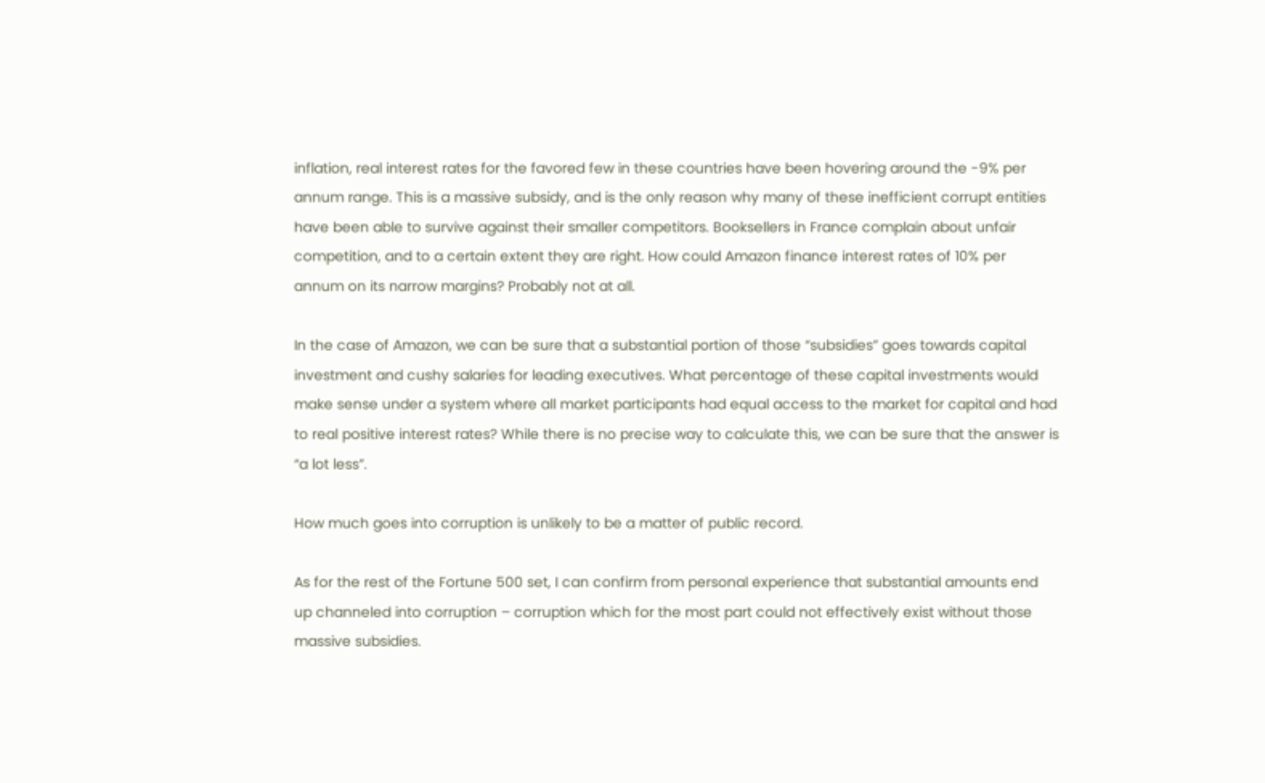inflation, real interest rates for the favored few in these countries have been hovering around the -9% per annum range. This is a massive subsidy, and is the only reason why many of these inefficient corrupt entities have been able to survive against their smaller competitors. Booksellers in France complain about unfair competition, and to a certain extent they are right. How could Amazon finance interest rates of 10% per annum on its narrow margins? Probably not at all.

In the case of Amazon, we can be sure that a substantial portion of those “subsidies” goes towards capital investment and cushy salaries for leading executives. What percentage of these capital investments would make sense under a system where all market participants had equal access to the market for capital and had to real positive interest rates? While there is no precise way to calculate this, we can be sure that the answer is “a lot less”.

How much goes into corruption is unlikely to be a matter of public record.

As for the rest of the Fortune 500 set, I can confirm from personal experience that substantial amounts end up channeled into corruption – corruption which for the most part could not effectively exist without those massive subsidies.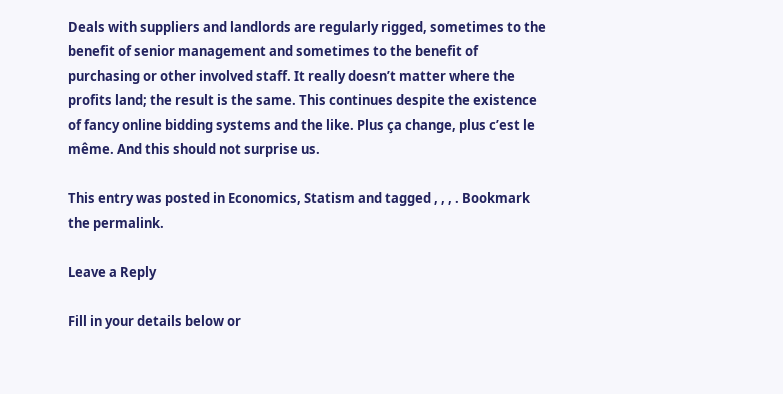Deals with suppliers and landlords are regularly rigged, sometimes to the benefit of senior management and sometimes to the benefit of purchasing or other involved staff. It really doesn’t matter where the profits land; the result is the same. This continues despite the existence of fancy online bidding systems and the like. Plus ça change, plus c’est le même. And this should not surprise us.

This entry was posted in Economics, Statism and tagged , , , . Bookmark the permalink.

Leave a Reply

Fill in your details below or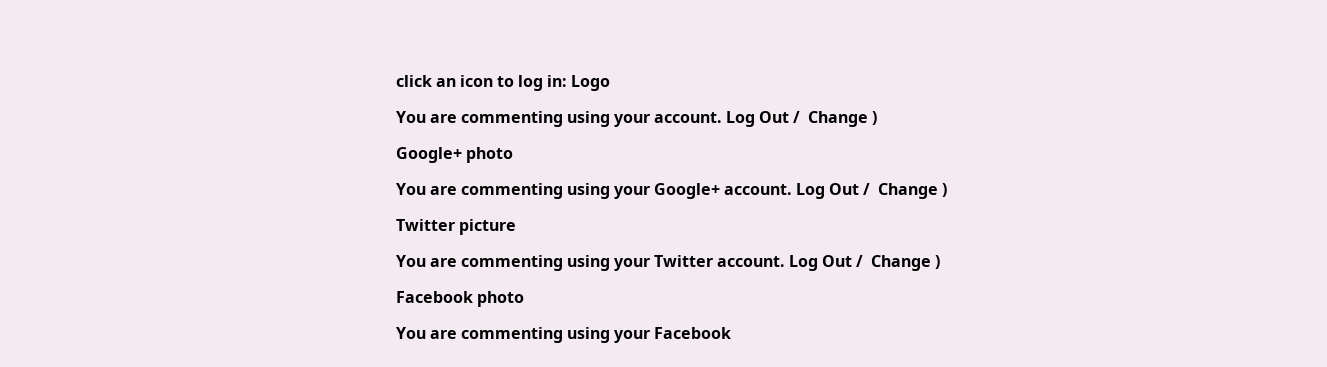click an icon to log in: Logo

You are commenting using your account. Log Out /  Change )

Google+ photo

You are commenting using your Google+ account. Log Out /  Change )

Twitter picture

You are commenting using your Twitter account. Log Out /  Change )

Facebook photo

You are commenting using your Facebook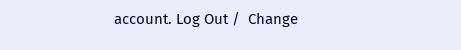account. Log Out /  Change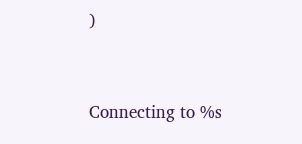)


Connecting to %s